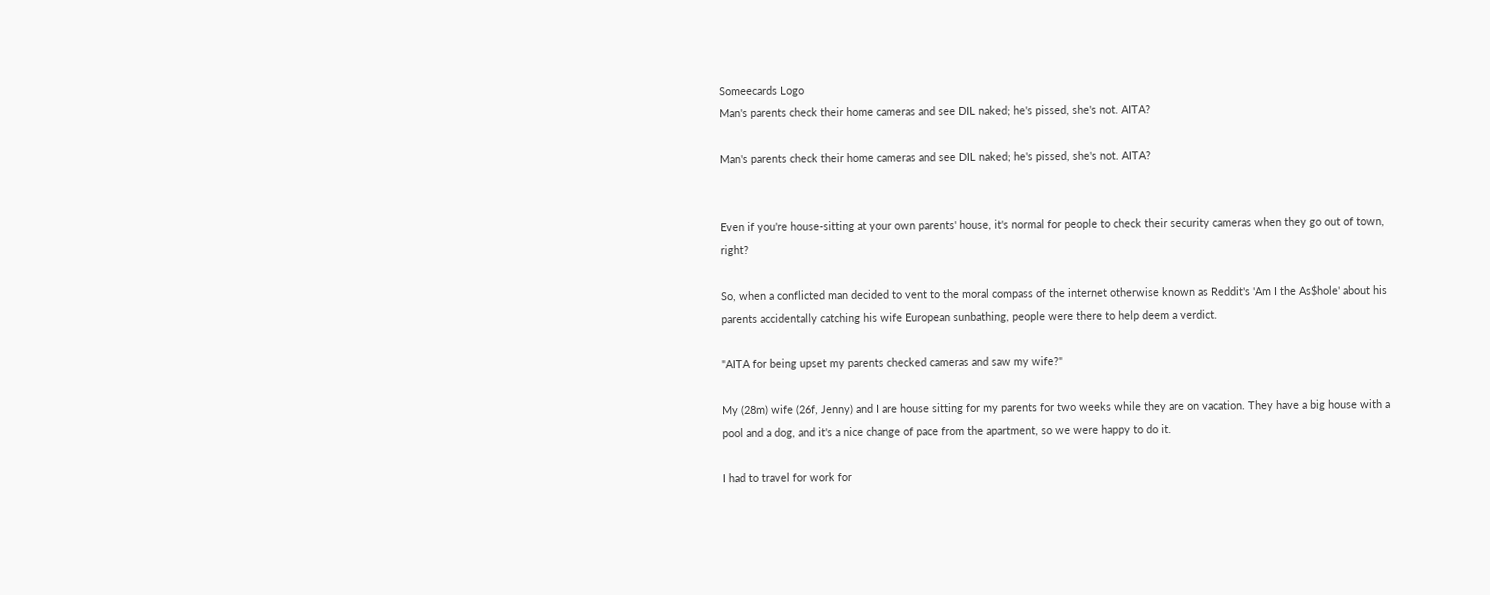Someecards Logo
Man's parents check their home cameras and see DIL naked; he's pissed, she's not. AITA?

Man's parents check their home cameras and see DIL naked; he's pissed, she's not. AITA?


Even if you're house-sitting at your own parents' house, it's normal for people to check their security cameras when they go out of town, right?

So, when a conflicted man decided to vent to the moral compass of the internet otherwise known as Reddit's 'Am I the As$hole' about his parents accidentally catching his wife European sunbathing, people were there to help deem a verdict.

"AITA for being upset my parents checked cameras and saw my wife?"

My (28m) wife (26f, Jenny) and I are house sitting for my parents for two weeks while they are on vacation. They have a big house with a pool and a dog, and it's a nice change of pace from the apartment, so we were happy to do it.

I had to travel for work for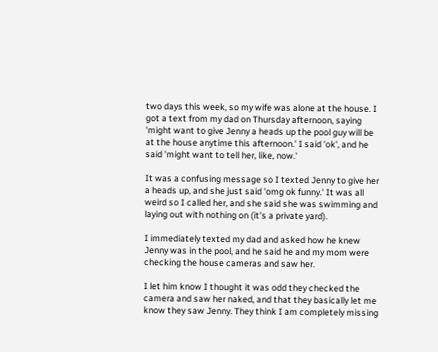two days this week, so my wife was alone at the house. I got a text from my dad on Thursday afternoon, saying 'might want to give Jenny a heads up the pool guy will be at the house anytime this afternoon.' I said 'ok', and he said 'might want to tell her, like, now.'

It was a confusing message so I texted Jenny to give her a heads up, and she just said 'omg ok funny.' It was all weird so I called her, and she said she was swimming and laying out with nothing on (it's a private yard).

I immediately texted my dad and asked how he knew Jenny was in the pool, and he said he and my mom were checking the house cameras and saw her.

I let him know I thought it was odd they checked the camera and saw her naked, and that they basically let me know they saw Jenny. They think I am completely missing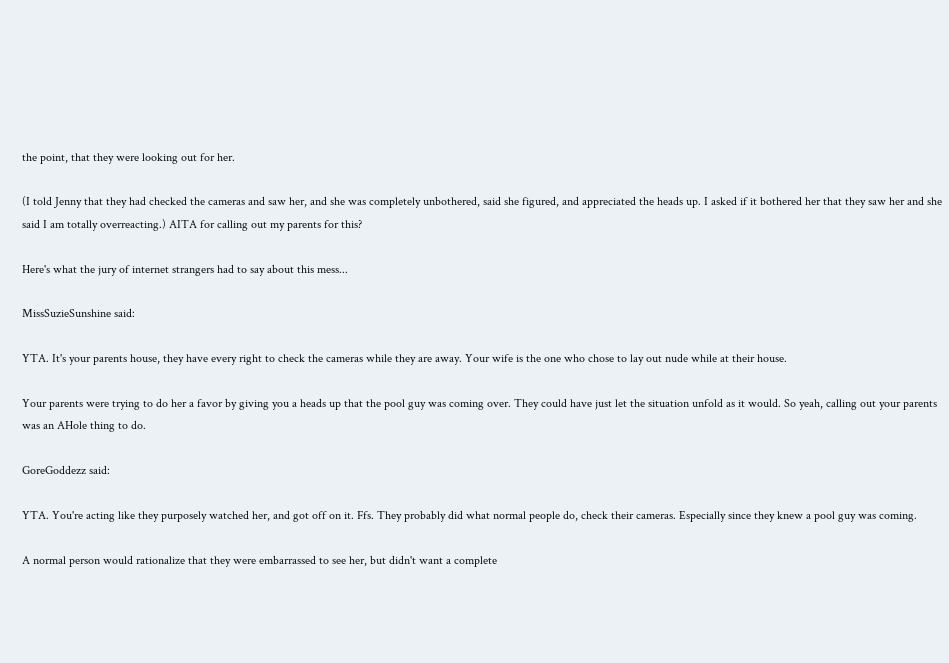the point, that they were looking out for her.

(I told Jenny that they had checked the cameras and saw her, and she was completely unbothered, said she figured, and appreciated the heads up. I asked if it bothered her that they saw her and she said I am totally overreacting.) AITA for calling out my parents for this?

Here's what the jury of internet strangers had to say about this mess...

MissSuzieSunshine said:

YTA. It's your parents house, they have every right to check the cameras while they are away. Your wife is the one who chose to lay out nude while at their house.

Your parents were trying to do her a favor by giving you a heads up that the pool guy was coming over. They could have just let the situation unfold as it would. So yeah, calling out your parents was an AHole thing to do.

GoreGoddezz said:

YTA. You're acting like they purposely watched her, and got off on it. Ffs. They probably did what normal people do, check their cameras. Especially since they knew a pool guy was coming.

A normal person would rationalize that they were embarrassed to see her, but didn't want a complete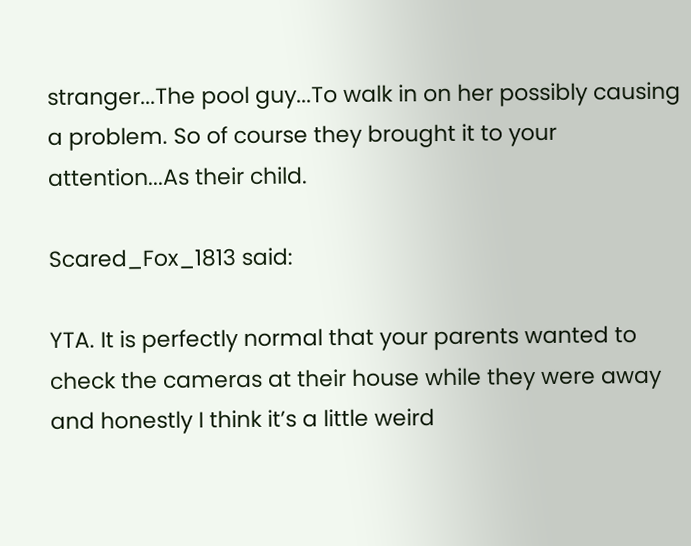stranger...The pool guy...To walk in on her possibly causing a problem. So of course they brought it to your attention...As their child.

Scared_Fox_1813 said:

YTA. It is perfectly normal that your parents wanted to check the cameras at their house while they were away and honestly I think it’s a little weird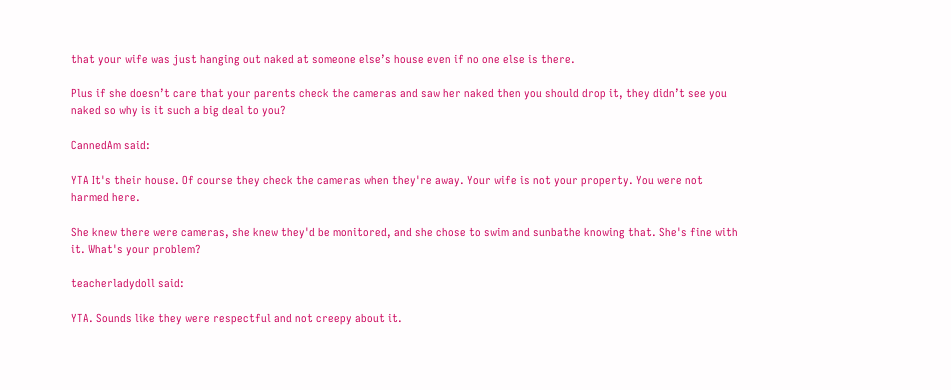that your wife was just hanging out naked at someone else’s house even if no one else is there.

Plus if she doesn’t care that your parents check the cameras and saw her naked then you should drop it, they didn’t see you naked so why is it such a big deal to you?

CannedAm said:

YTA It's their house. Of course they check the cameras when they're away. Your wife is not your property. You were not harmed here.

She knew there were cameras, she knew they'd be monitored, and she chose to swim and sunbathe knowing that. She's fine with it. What's your problem?

teacherladydoll said:

YTA. Sounds like they were respectful and not creepy about it.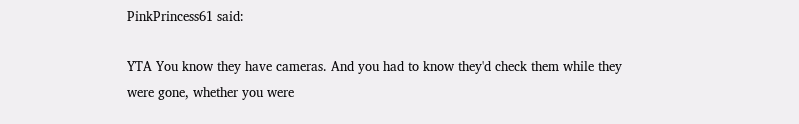PinkPrincess61 said:

YTA You know they have cameras. And you had to know they'd check them while they were gone, whether you were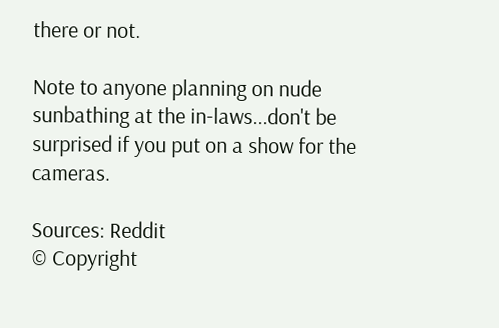there or not.

Note to anyone planning on nude sunbathing at the in-laws...don't be surprised if you put on a show for the cameras.

Sources: Reddit
© Copyright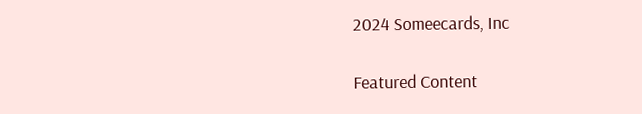2024 Someecards, Inc

Featured Content